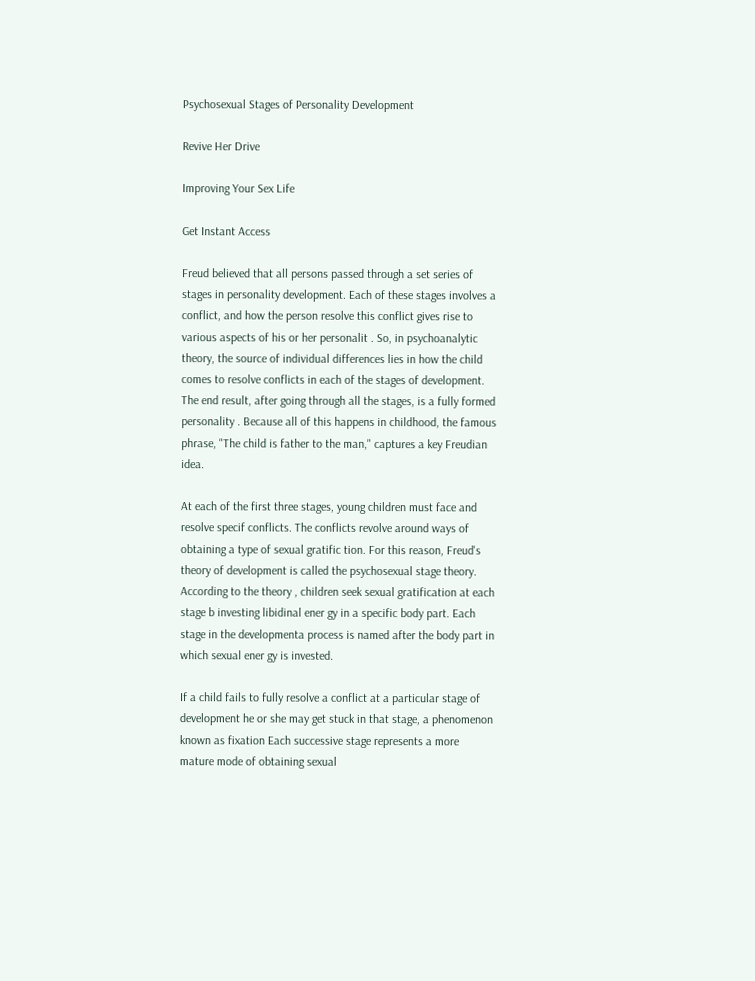Psychosexual Stages of Personality Development

Revive Her Drive

Improving Your Sex Life

Get Instant Access

Freud believed that all persons passed through a set series of stages in personality development. Each of these stages involves a conflict, and how the person resolve this conflict gives rise to various aspects of his or her personalit . So, in psychoanalytic theory, the source of individual differences lies in how the child comes to resolve conflicts in each of the stages of development. The end result, after going through all the stages, is a fully formed personality . Because all of this happens in childhood, the famous phrase, "The child is father to the man," captures a key Freudian idea.

At each of the first three stages, young children must face and resolve specif conflicts. The conflicts revolve around ways of obtaining a type of sexual gratific tion. For this reason, Freud's theory of development is called the psychosexual stage theory. According to the theory , children seek sexual gratification at each stage b investing libidinal ener gy in a specific body part. Each stage in the developmenta process is named after the body part in which sexual ener gy is invested.

If a child fails to fully resolve a conflict at a particular stage of development he or she may get stuck in that stage, a phenomenon known as fixation Each successive stage represents a more mature mode of obtaining sexual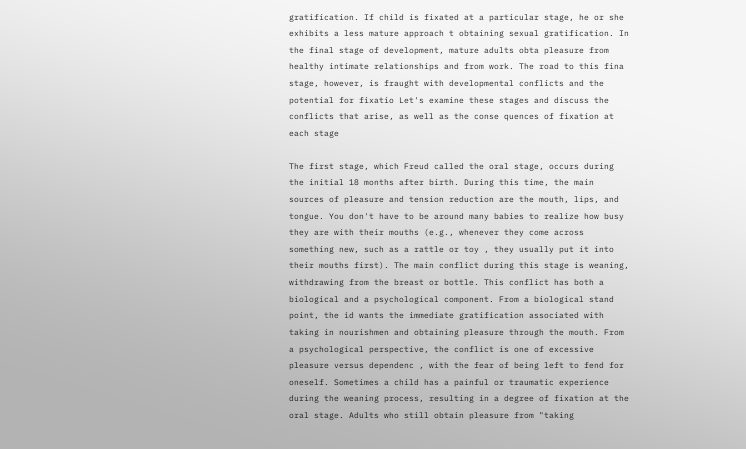gratification. If child is fixated at a particular stage, he or she exhibits a less mature approach t obtaining sexual gratification. In the final stage of development, mature adults obta pleasure from healthy intimate relationships and from work. The road to this fina stage, however, is fraught with developmental conflicts and the potential for fixatio Let's examine these stages and discuss the conflicts that arise, as well as the conse quences of fixation at each stage

The first stage, which Freud called the oral stage, occurs during the initial 18 months after birth. During this time, the main sources of pleasure and tension reduction are the mouth, lips, and tongue. You don't have to be around many babies to realize how busy they are with their mouths (e.g., whenever they come across something new, such as a rattle or toy , they usually put it into their mouths first). The main conflict during this stage is weaning, withdrawing from the breast or bottle. This conflict has both a biological and a psychological component. From a biological stand point, the id wants the immediate gratification associated with taking in nourishmen and obtaining pleasure through the mouth. From a psychological perspective, the conflict is one of excessive pleasure versus dependenc , with the fear of being left to fend for oneself. Sometimes a child has a painful or traumatic experience during the weaning process, resulting in a degree of fixation at the oral stage. Adults who still obtain pleasure from "taking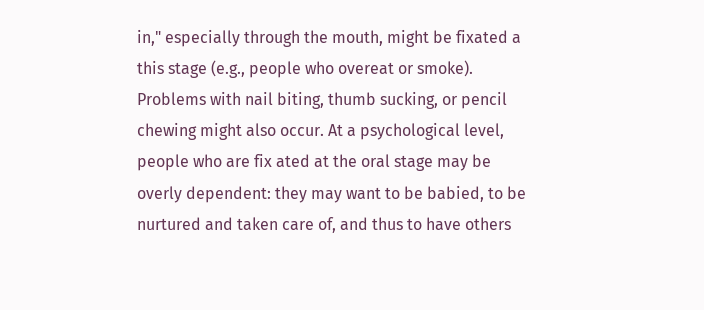in," especially through the mouth, might be fixated a this stage (e.g., people who overeat or smoke). Problems with nail biting, thumb sucking, or pencil chewing might also occur. At a psychological level, people who are fix ated at the oral stage may be overly dependent: they may want to be babied, to be nurtured and taken care of, and thus to have others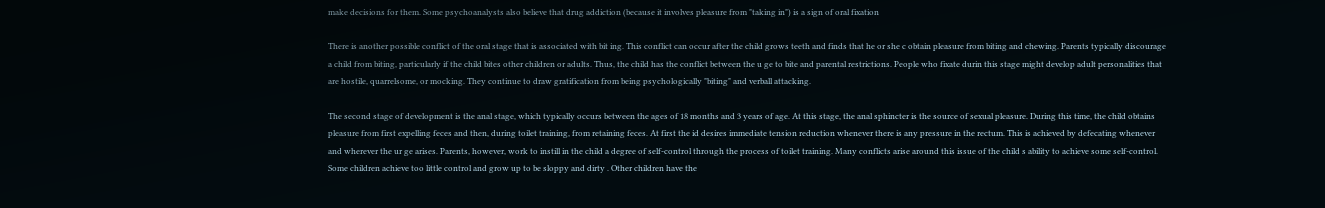make decisions for them. Some psychoanalysts also believe that drug addiction (because it involves pleasure from "taking in") is a sign of oral fixation

There is another possible conflict of the oral stage that is associated with bit ing. This conflict can occur after the child grows teeth and finds that he or she c obtain pleasure from biting and chewing. Parents typically discourage a child from biting, particularly if the child bites other children or adults. Thus, the child has the conflict between the u ge to bite and parental restrictions. People who fixate durin this stage might develop adult personalities that are hostile, quarrelsome, or mocking. They continue to draw gratification from being psychologically "biting" and verball attacking.

The second stage of development is the anal stage, which typically occurs between the ages of 18 months and 3 years of age. At this stage, the anal sphincter is the source of sexual pleasure. During this time, the child obtains pleasure from first expelling feces and then, during toilet training, from retaining feces. At first the id desires immediate tension reduction whenever there is any pressure in the rectum. This is achieved by defecating whenever and wherever the ur ge arises. Parents, however, work to instill in the child a degree of self-control through the process of toilet training. Many conflicts arise around this issue of the child s ability to achieve some self-control. Some children achieve too little control and grow up to be sloppy and dirty . Other children have the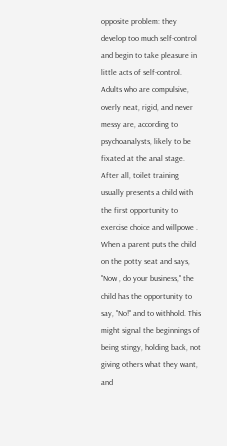opposite problem: they develop too much self-control and begin to take pleasure in little acts of self-control. Adults who are compulsive, overly neat, rigid, and never messy are, according to psychoanalysts, likely to be fixated at the anal stage. After all, toilet training usually presents a child with the first opportunity to exercise choice and willpowe . When a parent puts the child on the potty seat and says, "Now , do your business," the child has the opportunity to say, "No!" and to withhold. This might signal the beginnings of being stingy, holding back, not giving others what they want, and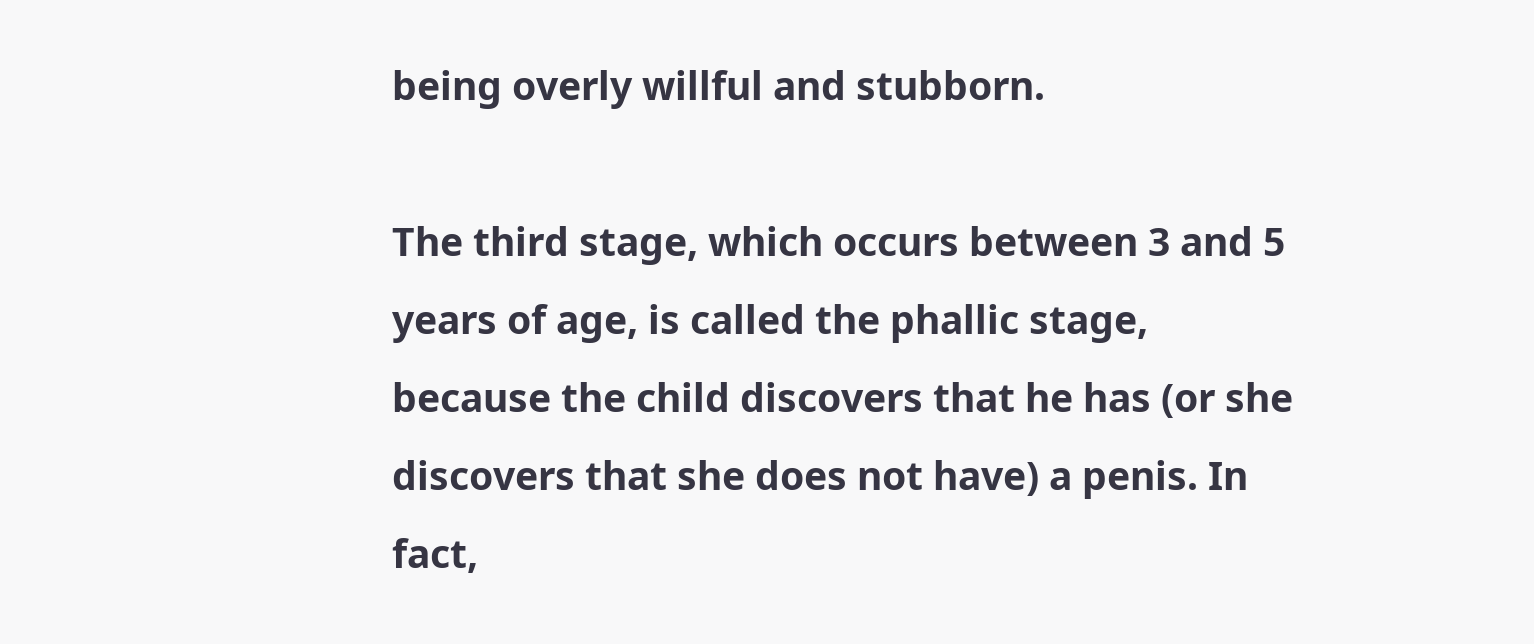being overly willful and stubborn.

The third stage, which occurs between 3 and 5 years of age, is called the phallic stage, because the child discovers that he has (or she discovers that she does not have) a penis. In fact,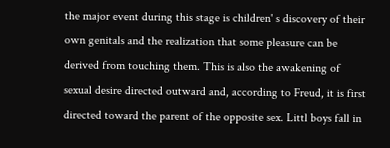the major event during this stage is children' s discovery of their own genitals and the realization that some pleasure can be derived from touching them. This is also the awakening of sexual desire directed outward and, according to Freud, it is first directed toward the parent of the opposite sex. Littl boys fall in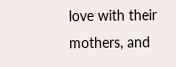love with their mothers, and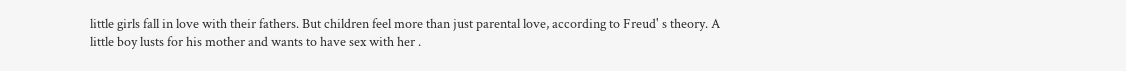little girls fall in love with their fathers. But children feel more than just parental love, according to Freud' s theory. A little boy lusts for his mother and wants to have sex with her .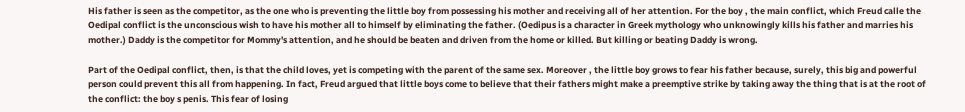His father is seen as the competitor, as the one who is preventing the little boy from possessing his mother and receiving all of her attention. For the boy , the main conflict, which Freud calle the Oedipal conflict is the unconscious wish to have his mother all to himself by eliminating the father. (Oedipus is a character in Greek mythology who unknowingly kills his father and marries his mother.) Daddy is the competitor for Mommy's attention, and he should be beaten and driven from the home or killed. But killing or beating Daddy is wrong.

Part of the Oedipal conflict, then, is that the child loves, yet is competing with the parent of the same sex. Moreover , the little boy grows to fear his father because, surely, this big and powerful person could prevent this all from happening. In fact, Freud argued that little boys come to believe that their fathers might make a preemptive strike by taking away the thing that is at the root of the conflict: the boy s penis. This fear of losing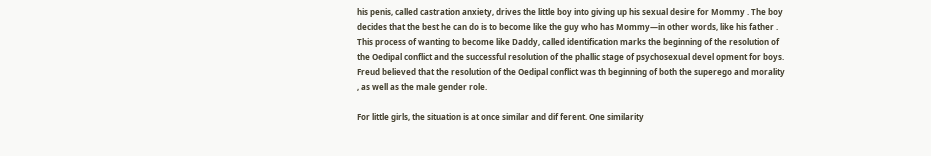his penis, called castration anxiety, drives the little boy into giving up his sexual desire for Mommy . The boy decides that the best he can do is to become like the guy who has Mommy—in other words, like his father . This process of wanting to become like Daddy, called identification marks the beginning of the resolution of the Oedipal conflict and the successful resolution of the phallic stage of psychosexual devel opment for boys. Freud believed that the resolution of the Oedipal conflict was th beginning of both the superego and morality , as well as the male gender role.

For little girls, the situation is at once similar and dif ferent. One similarity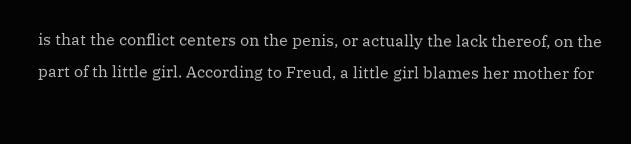is that the conflict centers on the penis, or actually the lack thereof, on the part of th little girl. According to Freud, a little girl blames her mother for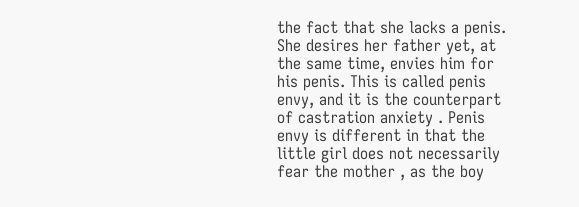the fact that she lacks a penis. She desires her father yet, at the same time, envies him for his penis. This is called penis envy, and it is the counterpart of castration anxiety . Penis envy is different in that the little girl does not necessarily fear the mother , as the boy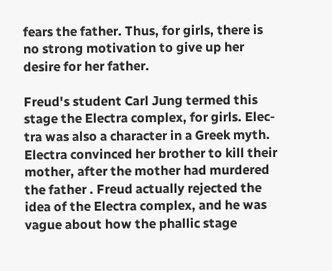fears the father. Thus, for girls, there is no strong motivation to give up her desire for her father.

Freud's student Carl Jung termed this stage the Electra complex, for girls. Elec-tra was also a character in a Greek myth. Electra convinced her brother to kill their mother, after the mother had murdered the father . Freud actually rejected the idea of the Electra complex, and he was vague about how the phallic stage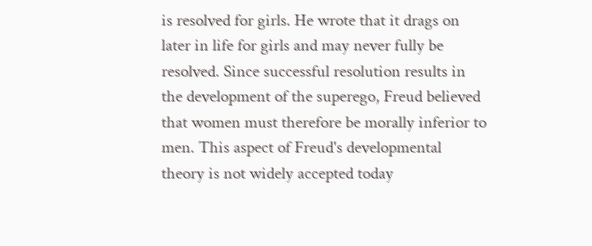is resolved for girls. He wrote that it drags on later in life for girls and may never fully be resolved. Since successful resolution results in the development of the superego, Freud believed that women must therefore be morally inferior to men. This aspect of Freud's developmental theory is not widely accepted today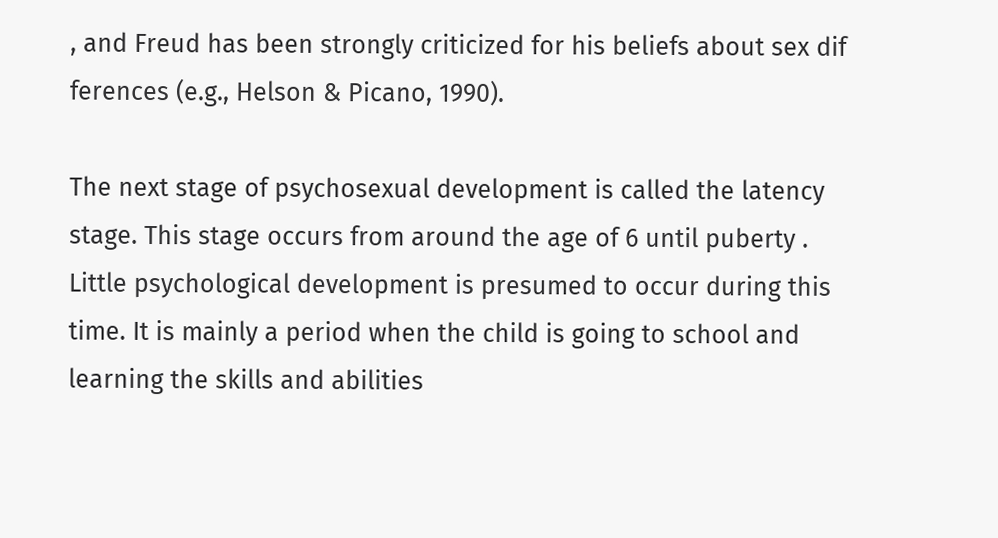, and Freud has been strongly criticized for his beliefs about sex dif ferences (e.g., Helson & Picano, 1990).

The next stage of psychosexual development is called the latency stage. This stage occurs from around the age of 6 until puberty . Little psychological development is presumed to occur during this time. It is mainly a period when the child is going to school and learning the skills and abilities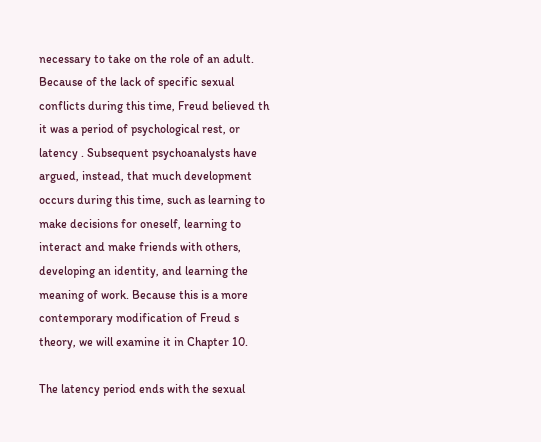necessary to take on the role of an adult. Because of the lack of specific sexual conflicts during this time, Freud believed th it was a period of psychological rest, or latency . Subsequent psychoanalysts have argued, instead, that much development occurs during this time, such as learning to make decisions for oneself, learning to interact and make friends with others, developing an identity, and learning the meaning of work. Because this is a more contemporary modification of Freud s theory, we will examine it in Chapter 10.

The latency period ends with the sexual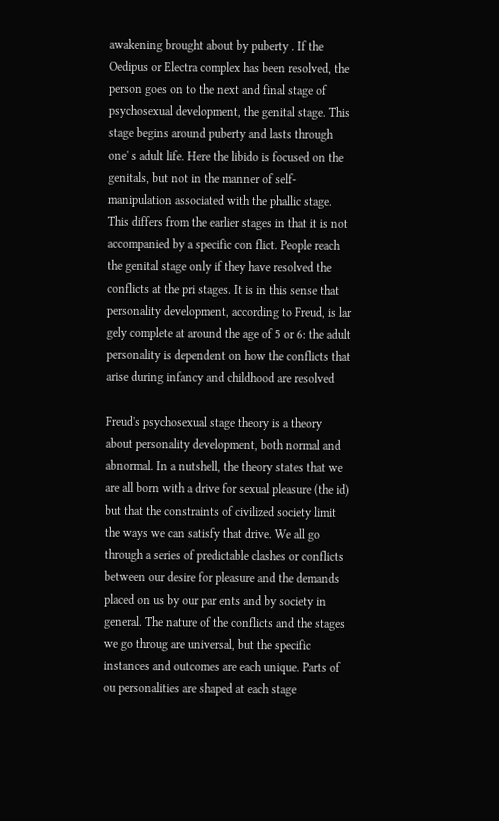awakening brought about by puberty . If the Oedipus or Electra complex has been resolved, the person goes on to the next and final stage of psychosexual development, the genital stage. This stage begins around puberty and lasts through one' s adult life. Here the libido is focused on the genitals, but not in the manner of self-manipulation associated with the phallic stage. This differs from the earlier stages in that it is not accompanied by a specific con flict. People reach the genital stage only if they have resolved the conflicts at the pri stages. It is in this sense that personality development, according to Freud, is lar gely complete at around the age of 5 or 6: the adult personality is dependent on how the conflicts that arise during infancy and childhood are resolved

Freud's psychosexual stage theory is a theory about personality development, both normal and abnormal. In a nutshell, the theory states that we are all born with a drive for sexual pleasure (the id) but that the constraints of civilized society limit the ways we can satisfy that drive. We all go through a series of predictable clashes or conflicts between our desire for pleasure and the demands placed on us by our par ents and by society in general. The nature of the conflicts and the stages we go throug are universal, but the specific instances and outcomes are each unique. Parts of ou personalities are shaped at each stage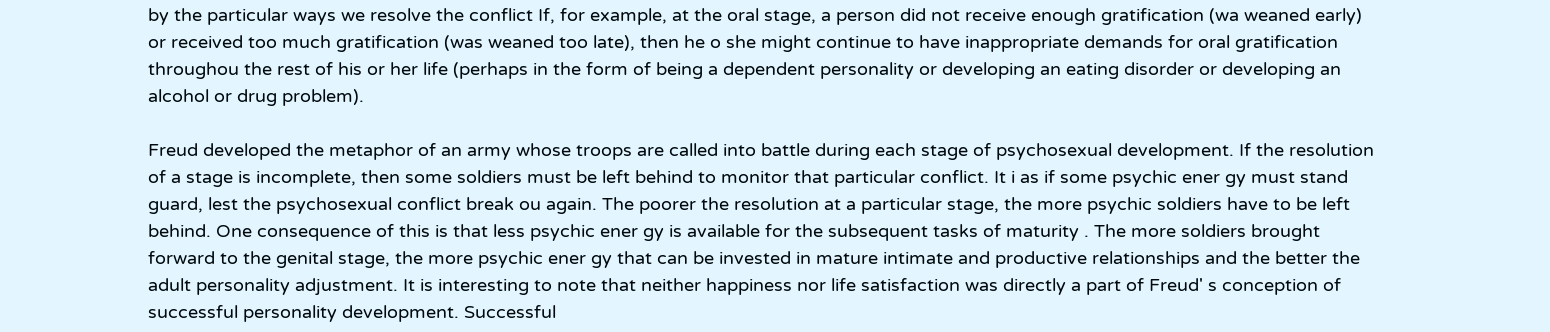by the particular ways we resolve the conflict If, for example, at the oral stage, a person did not receive enough gratification (wa weaned early) or received too much gratification (was weaned too late), then he o she might continue to have inappropriate demands for oral gratification throughou the rest of his or her life (perhaps in the form of being a dependent personality or developing an eating disorder or developing an alcohol or drug problem).

Freud developed the metaphor of an army whose troops are called into battle during each stage of psychosexual development. If the resolution of a stage is incomplete, then some soldiers must be left behind to monitor that particular conflict. It i as if some psychic ener gy must stand guard, lest the psychosexual conflict break ou again. The poorer the resolution at a particular stage, the more psychic soldiers have to be left behind. One consequence of this is that less psychic ener gy is available for the subsequent tasks of maturity . The more soldiers brought forward to the genital stage, the more psychic ener gy that can be invested in mature intimate and productive relationships and the better the adult personality adjustment. It is interesting to note that neither happiness nor life satisfaction was directly a part of Freud' s conception of successful personality development. Successful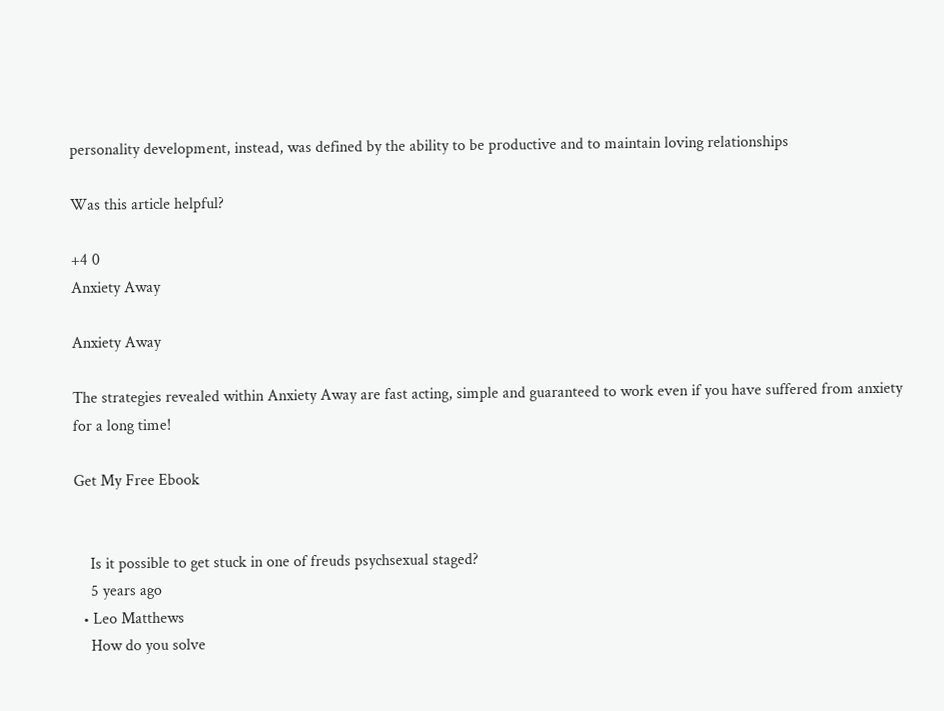personality development, instead, was defined by the ability to be productive and to maintain loving relationships

Was this article helpful?

+4 0
Anxiety Away

Anxiety Away

The strategies revealed within Anxiety Away are fast acting, simple and guaranteed to work even if you have suffered from anxiety for a long time!

Get My Free Ebook


    Is it possible to get stuck in one of freuds psychsexual staged?
    5 years ago
  • Leo Matthews
    How do you solve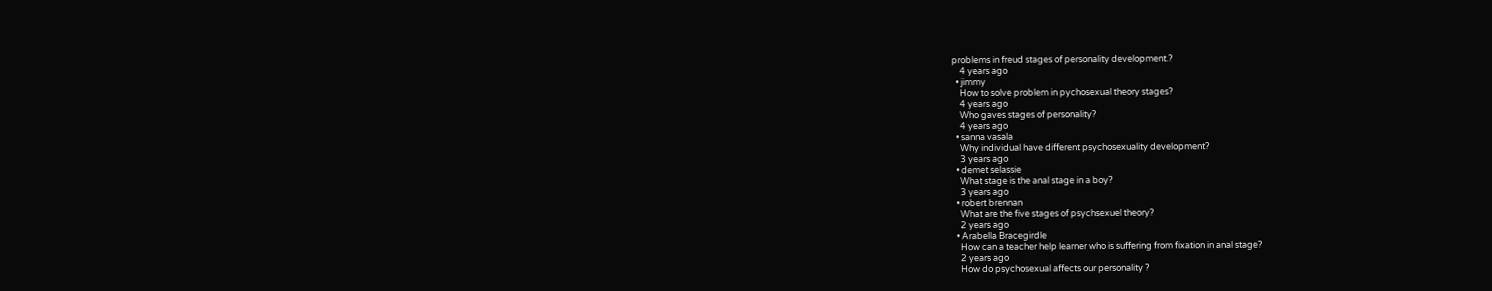problems in freud stages of personality development.?
    4 years ago
  • jimmy
    How to solve problem in pychosexual theory stages?
    4 years ago
    Who gaves stages of personality?
    4 years ago
  • sanna vasala
    Why individual have different psychosexuality development?
    3 years ago
  • demet selassie
    What stage is the anal stage in a boy?
    3 years ago
  • robert brennan
    What are the five stages of psychsexuel theory?
    2 years ago
  • Arabella Bracegirdle
    How can a teacher help learner who is suffering from fixation in anal stage?
    2 years ago
    How do psychosexual affects our personality ?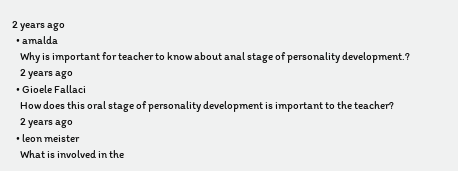2 years ago
  • amalda
    Why is important for teacher to know about anal stage of personality development.?
    2 years ago
  • Gioele Fallaci
    How does this oral stage of personality development is important to the teacher?
    2 years ago
  • leon meister
    What is involved in the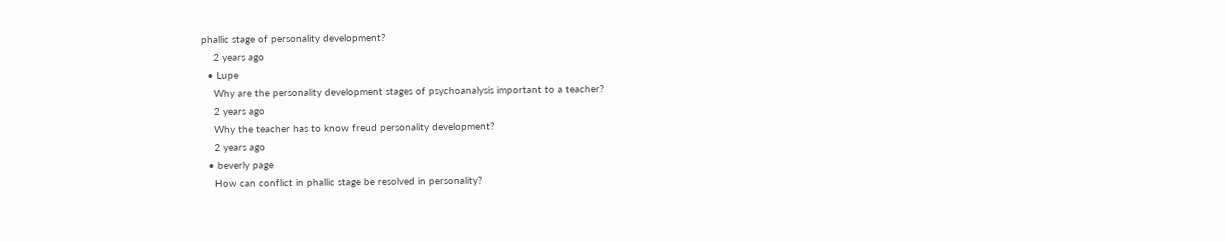phallic stage of personality development?
    2 years ago
  • Lupe
    Why are the personality development stages of psychoanalysis important to a teacher?
    2 years ago
    Why the teacher has to know freud personality development?
    2 years ago
  • beverly page
    How can conflict in phallic stage be resolved in personality?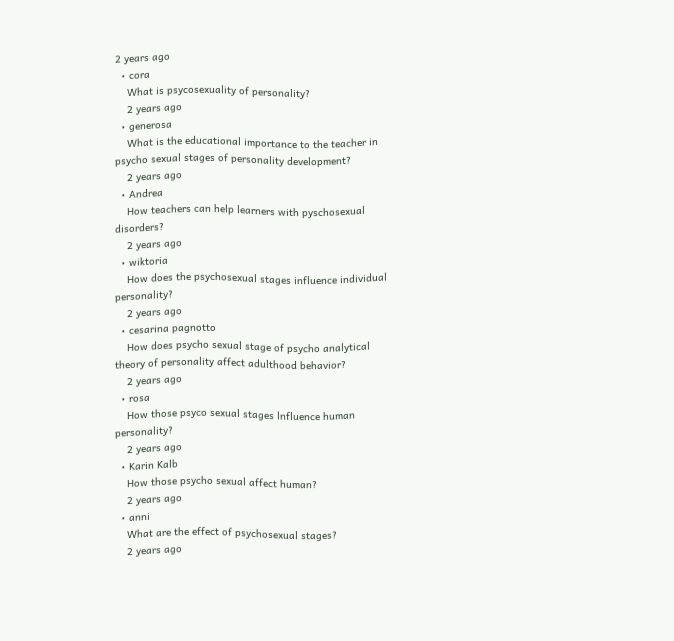2 years ago
  • cora
    What is psycosexuality of personality?
    2 years ago
  • generosa
    What is the educational importance to the teacher in psycho sexual stages of personality development?
    2 years ago
  • Andrea
    How teachers can help learners with pyschosexual disorders?
    2 years ago
  • wiktoria
    How does the psychosexual stages influence individual personality?
    2 years ago
  • cesarina pagnotto
    How does psycho sexual stage of psycho analytical theory of personality affect adulthood behavior?
    2 years ago
  • rosa
    How those psyco sexual stages lnfluence human personality?
    2 years ago
  • Karin Kalb
    How those psycho sexual affect human?
    2 years ago
  • anni
    What are the effect of psychosexual stages?
    2 years ago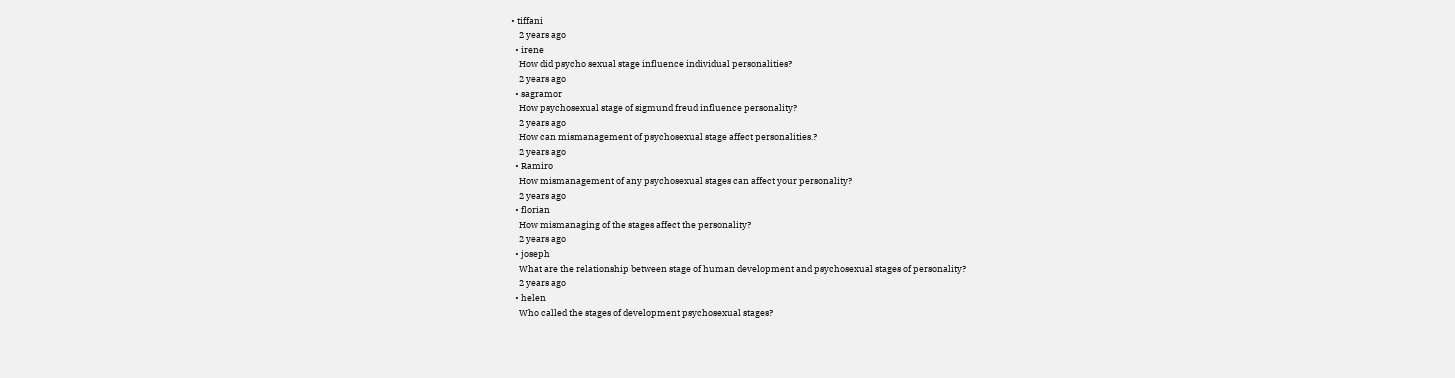• tiffani
    2 years ago
  • irene
    How did psycho sexual stage influence individual personalities?
    2 years ago
  • sagramor
    How psychosexual stage of sigmund freud influence personality?
    2 years ago
    How can mismanagement of psychosexual stage affect personalities.?
    2 years ago
  • Ramiro
    How mismanagement of any psychosexual stages can affect your personality?
    2 years ago
  • florian
    How mismanaging of the stages affect the personality?
    2 years ago
  • joseph
    What are the relationship between stage of human development and psychosexual stages of personality?
    2 years ago
  • helen
    Who called the stages of development psychosexual stages?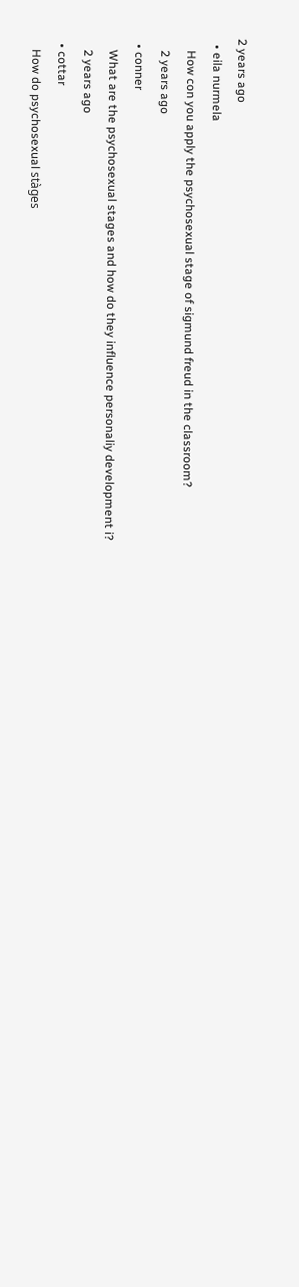2 years ago
  • eila nurmela
    How con you apply the psychosexual stage of sigmund freud in the classroom?
    2 years ago
  • conner
    What are the psychosexual stages and how do they influence personaliy development i?
    2 years ago
  • cottar
    How do psychosexual stàges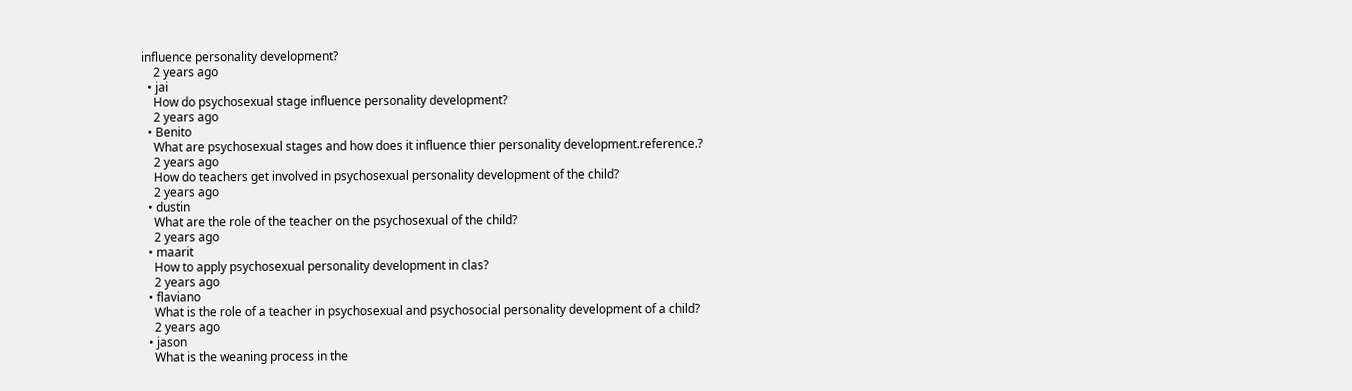influence personality development?
    2 years ago
  • jai
    How do psychosexual stage influence personality development?
    2 years ago
  • Benito
    What are psychosexual stages and how does it influence thier personality development.reference.?
    2 years ago
    How do teachers get involved in psychosexual personality development of the child?
    2 years ago
  • dustin
    What are the role of the teacher on the psychosexual of the child?
    2 years ago
  • maarit
    How to apply psychosexual personality development in clas?
    2 years ago
  • flaviano
    What is the role of a teacher in psychosexual and psychosocial personality development of a child?
    2 years ago
  • jason
    What is the weaning process in the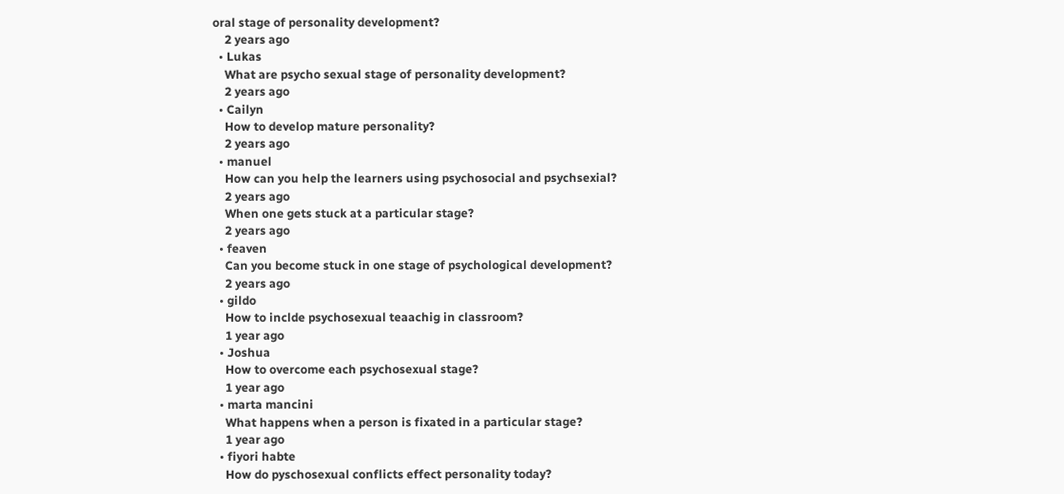oral stage of personality development?
    2 years ago
  • Lukas
    What are psycho sexual stage of personality development?
    2 years ago
  • Cailyn
    How to develop mature personality?
    2 years ago
  • manuel
    How can you help the learners using psychosocial and psychsexial?
    2 years ago
    When one gets stuck at a particular stage?
    2 years ago
  • feaven
    Can you become stuck in one stage of psychological development?
    2 years ago
  • gildo
    How to inclde psychosexual teaachig in classroom?
    1 year ago
  • Joshua
    How to overcome each psychosexual stage?
    1 year ago
  • marta mancini
    What happens when a person is fixated in a particular stage?
    1 year ago
  • fiyori habte
    How do pyschosexual conflicts effect personality today?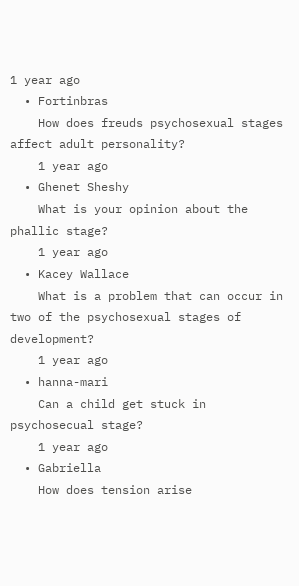1 year ago
  • Fortinbras
    How does freuds psychosexual stages affect adult personality?
    1 year ago
  • Ghenet Sheshy
    What is your opinion about the phallic stage?
    1 year ago
  • Kacey Wallace
    What is a problem that can occur in two of the psychosexual stages of development?
    1 year ago
  • hanna-mari
    Can a child get stuck in psychosecual stage?
    1 year ago
  • Gabriella
    How does tension arise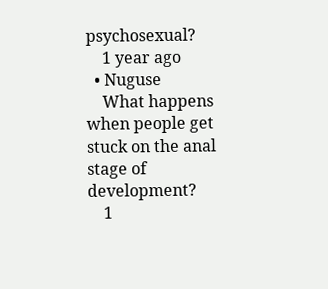psychosexual?
    1 year ago
  • Nuguse
    What happens when people get stuck on the anal stage of development?
    1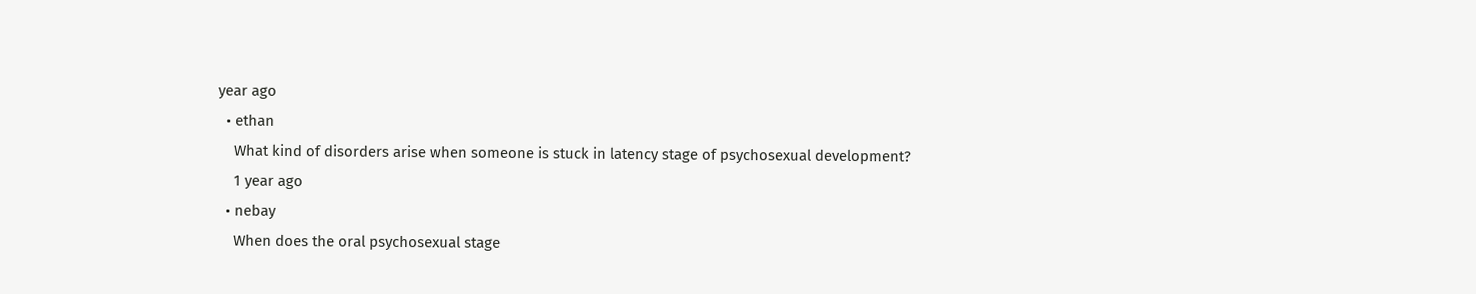year ago
  • ethan
    What kind of disorders arise when someone is stuck in latency stage of psychosexual development?
    1 year ago
  • nebay
    When does the oral psychosexual stage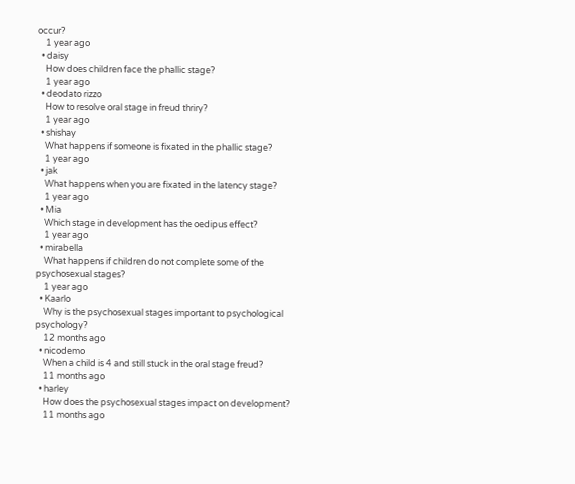occur?
    1 year ago
  • daisy
    How does children face the phallic stage?
    1 year ago
  • deodato rizzo
    How to resolve oral stage in freud thriry?
    1 year ago
  • shishay
    What happens if someone is fixated in the phallic stage?
    1 year ago
  • jak
    What happens when you are fixated in the latency stage?
    1 year ago
  • Mia
    Which stage in development has the oedipus effect?
    1 year ago
  • mirabella
    What happens if children do not complete some of the psychosexual stages?
    1 year ago
  • Kaarlo
    Why is the psychosexual stages important to psychological psychology?
    12 months ago
  • nicodemo
    When a child is 4 and still stuck in the oral stage freud?
    11 months ago
  • harley
    How does the psychosexual stages impact on development?
    11 months ago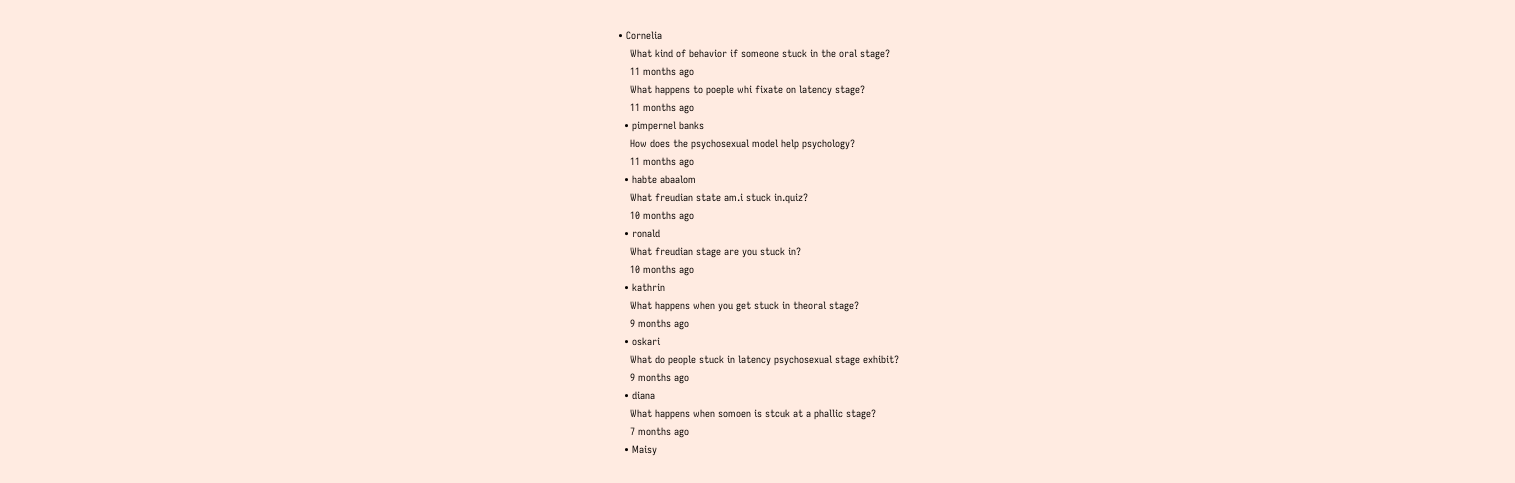• Cornelia
    What kind of behavior if someone stuck in the oral stage?
    11 months ago
    What happens to poeple whi fixate on latency stage?
    11 months ago
  • pimpernel banks
    How does the psychosexual model help psychology?
    11 months ago
  • habte abaalom
    What freudian state am.i stuck in.quiz?
    10 months ago
  • ronald
    What freudian stage are you stuck in?
    10 months ago
  • kathrin
    What happens when you get stuck in theoral stage?
    9 months ago
  • oskari
    What do people stuck in latency psychosexual stage exhibit?
    9 months ago
  • diana
    What happens when somoen is stcuk at a phallic stage?
    7 months ago
  • Maisy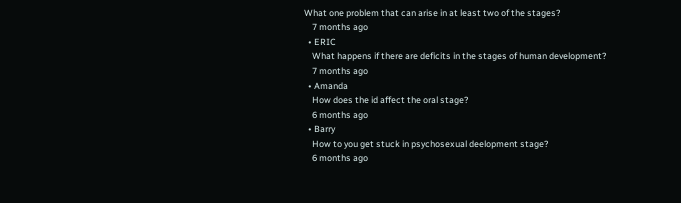What one problem that can arise in at least two of the stages?
    7 months ago
  • ERIC
    What happens if there are deficits in the stages of human development?
    7 months ago
  • Amanda
    How does the id affect the oral stage?
    6 months ago
  • Barry
    How to you get stuck in psychosexual deelopment stage?
    6 months ago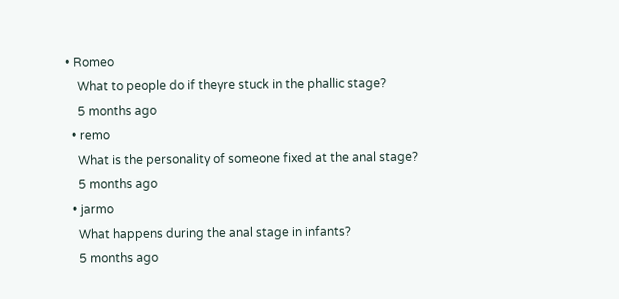• Romeo
    What to people do if theyre stuck in the phallic stage?
    5 months ago
  • remo
    What is the personality of someone fixed at the anal stage?
    5 months ago
  • jarmo
    What happens during the anal stage in infants?
    5 months ago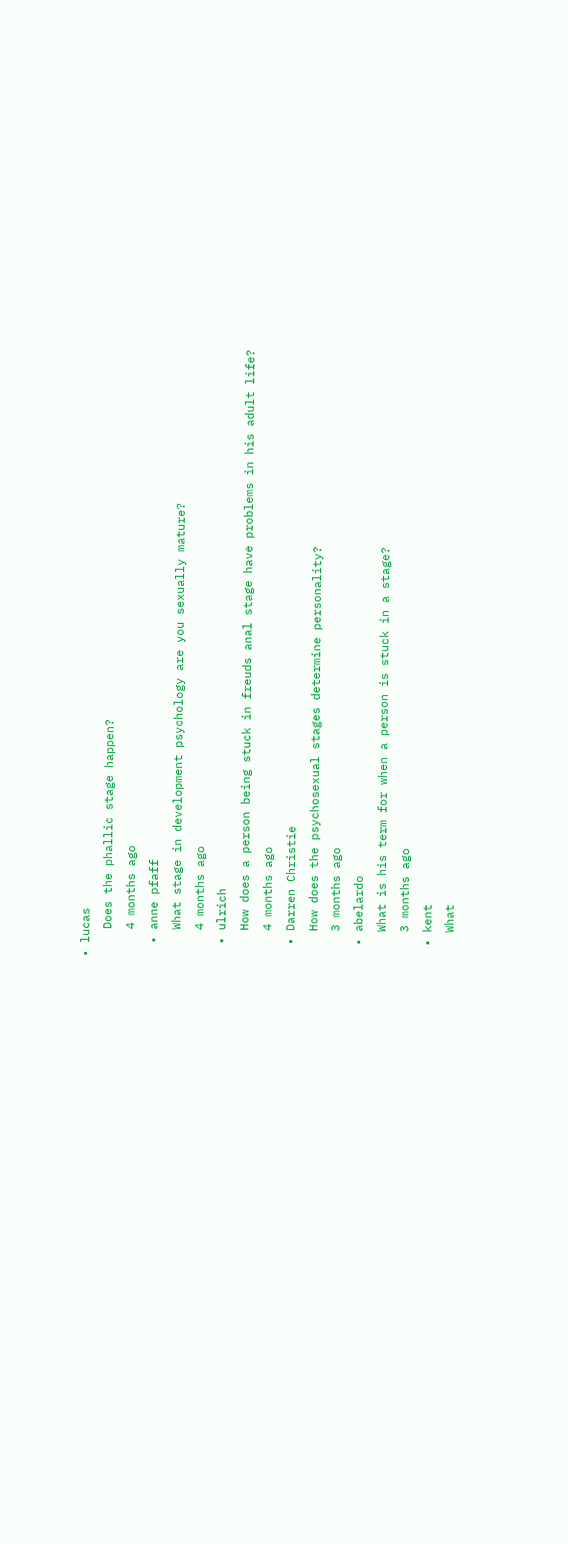• lucas
    Does the phallic stage happen?
    4 months ago
  • anne pfaff
    What stage in development psychology are you sexually mature?
    4 months ago
  • ulrich
    How does a person being stuck in freuds anal stage have problems in his adult life?
    4 months ago
  • Darren Christie
    How does the psychosexual stages determine personality?
    3 months ago
  • abelardo
    What is his term for when a person is stuck in a stage?
    3 months ago
  • kent
    What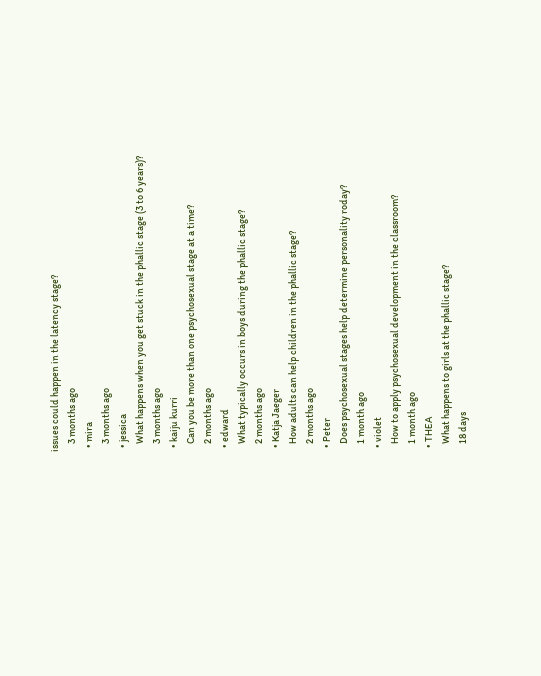issues could happen in the latency stage?
    3 months ago
  • mira
    3 months ago
  • jessica
    What happens when you get stuck in the phallic stage (3 to 6 years)?
    3 months ago
  • kaiju kurri
    Can you be more than one psychosexual stage at a time?
    2 months ago
  • edward
    What typically occurs in boys during the phallic stage?
    2 months ago
  • Katja Jaeger
    How adults can help children in the phallic stage?
    2 months ago
  • Peter
    Does psychosexual stages help determine personality roday?
    1 month ago
  • violet
    How to apply psychosexual development in the classroom?
    1 month ago
  • THEA
    What happens to girls at the phallic stage?
    18 days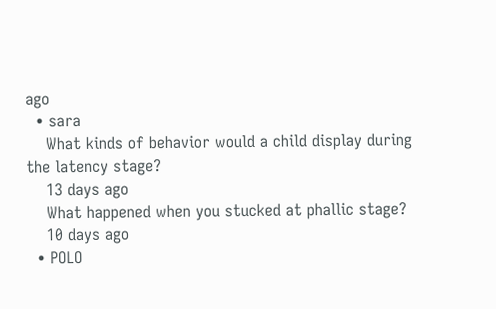ago
  • sara
    What kinds of behavior would a child display during the latency stage?
    13 days ago
    What happened when you stucked at phallic stage?
    10 days ago
  • POLO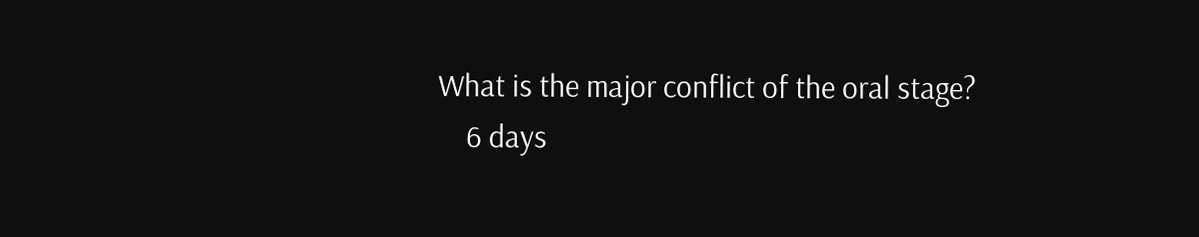What is the major conflict of the oral stage?
    6 days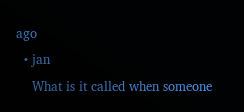ago
  • jan
    What is it called when someone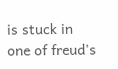is stuck in one of freud's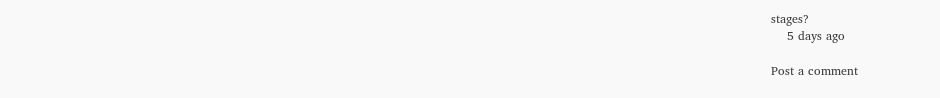stages?
    5 days ago

Post a comment